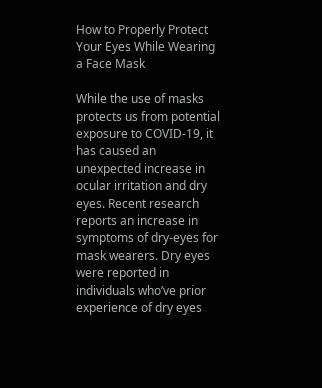How to Properly Protect Your Eyes While Wearing a Face Mask

While the use of masks protects us from potential exposure to COVID-19, it has caused an unexpected increase in ocular irritation and dry eyes. Recent research reports an increase in symptoms of dry-eyes for mask wearers. Dry eyes were reported in individuals who’ve prior experience of dry eyes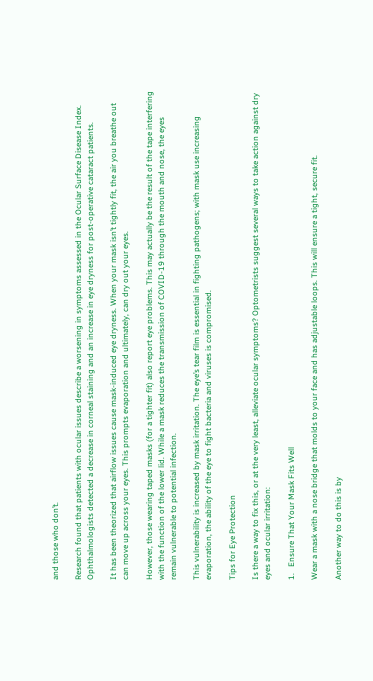and those who don’t.

Research found that patients with ocular issues describe a worsening in symptoms assessed in the Ocular Surface Disease Index. Ophthalmologists detected a decrease in corneal staining and an increase in eye dryness for post-operative cataract patients.

It has been theorized that airflow issues cause mask-induced eye dryness. When your mask isn’t tightly fit, the air you breathe out can move up across your eyes. This prompts evaporation and ultimately, can dry out your eyes.

However, those wearing taped masks (for a tighter fit) also report eye problems. This may actually be the result of the tape interfering with the function of the lower lid. While a mask reduces the transmission of COVID-19 through the mouth and nose, the eyes remain vulnerable to potential infection.

This vulnerability is increased by mask irritation. The eye’s tear film is essential in fighting pathogens; with mask use increasing evaporation, the ability of the eye to fight bacteria and viruses is compromised.

Tips for Eye Protection

Is there a way to fix this, or at the very least, alleviate ocular symptoms? Optometrists suggest several ways to take action against dry eyes and ocular irritation:

1.   Ensure That Your Mask Fits Well

Wear a mask with a nose bridge that molds to your face and has adjustable loops. This will ensure a tight, secure fit.

Another way to do this is by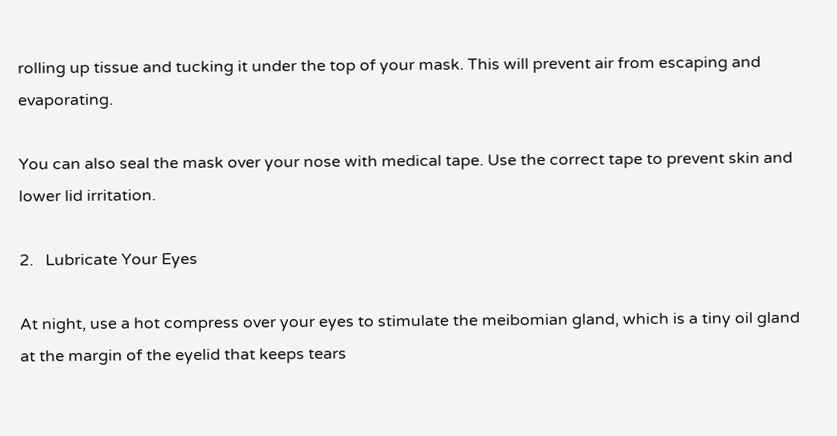rolling up tissue and tucking it under the top of your mask. This will prevent air from escaping and evaporating.

You can also seal the mask over your nose with medical tape. Use the correct tape to prevent skin and lower lid irritation.

2.   Lubricate Your Eyes

At night, use a hot compress over your eyes to stimulate the meibomian gland, which is a tiny oil gland at the margin of the eyelid that keeps tears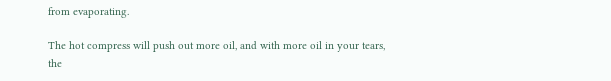from evaporating.

The hot compress will push out more oil, and with more oil in your tears, the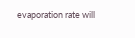evaporation rate will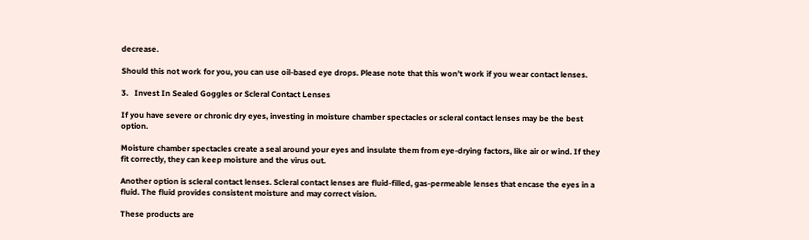decrease.

Should this not work for you, you can use oil-based eye drops. Please note that this won’t work if you wear contact lenses.

3.   Invest In Sealed Goggles or Scleral Contact Lenses

If you have severe or chronic dry eyes, investing in moisture chamber spectacles or scleral contact lenses may be the best option.

Moisture chamber spectacles create a seal around your eyes and insulate them from eye-drying factors, like air or wind. If they fit correctly, they can keep moisture and the virus out.

Another option is scleral contact lenses. Scleral contact lenses are fluid-filled, gas-permeable lenses that encase the eyes in a fluid. The fluid provides consistent moisture and may correct vision.

These products are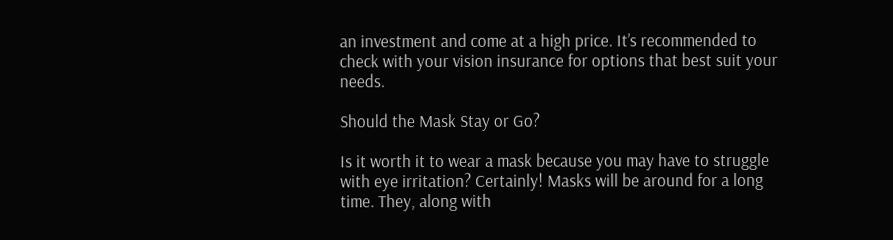an investment and come at a high price. It’s recommended to check with your vision insurance for options that best suit your needs.

Should the Mask Stay or Go?

Is it worth it to wear a mask because you may have to struggle with eye irritation? Certainly! Masks will be around for a long time. They, along with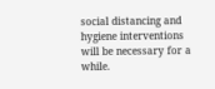social distancing and hygiene interventions will be necessary for a while.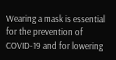Wearing a mask is essential for the prevention of COVID-19 and for lowering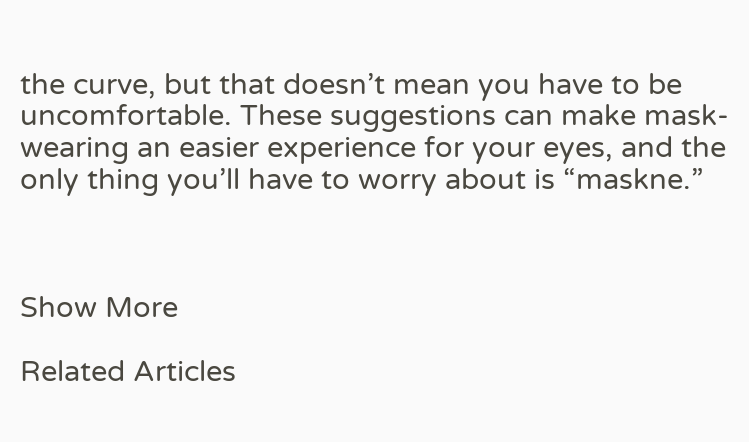the curve, but that doesn’t mean you have to be uncomfortable. These suggestions can make mask-wearing an easier experience for your eyes, and the only thing you’ll have to worry about is “maskne.”



Show More

Related Articles